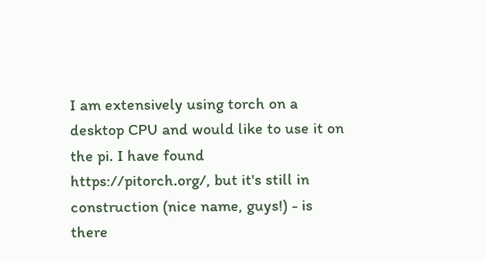I am extensively using torch on a desktop CPU and would like to use it on the pi. I have found https://pitorch.org/, but it's still in construction (nice name, guys!) - is there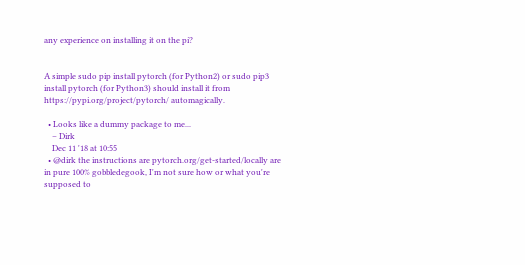any experience on installing it on the pi?


A simple sudo pip install pytorch (for Python2) or sudo pip3 install pytorch (for Python3) should install it from https://pypi.org/project/pytorch/ automagically.

  • Looks like a dummy package to me...
    – Dirk
    Dec 11 '18 at 10:55
  • @dirk the instructions are pytorch.org/get-started/locally are in pure 100% gobbledegook, I'm not sure how or what you're supposed to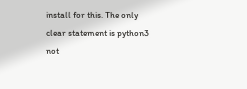install for this. The only clear statement is python3 not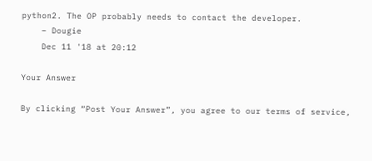python2. The OP probably needs to contact the developer.
    – Dougie
    Dec 11 '18 at 20:12

Your Answer

By clicking “Post Your Answer”, you agree to our terms of service,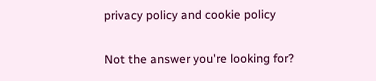privacy policy and cookie policy

Not the answer you're looking for?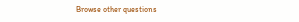Browse other questions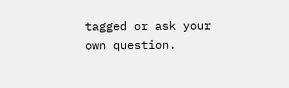tagged or ask your own question.